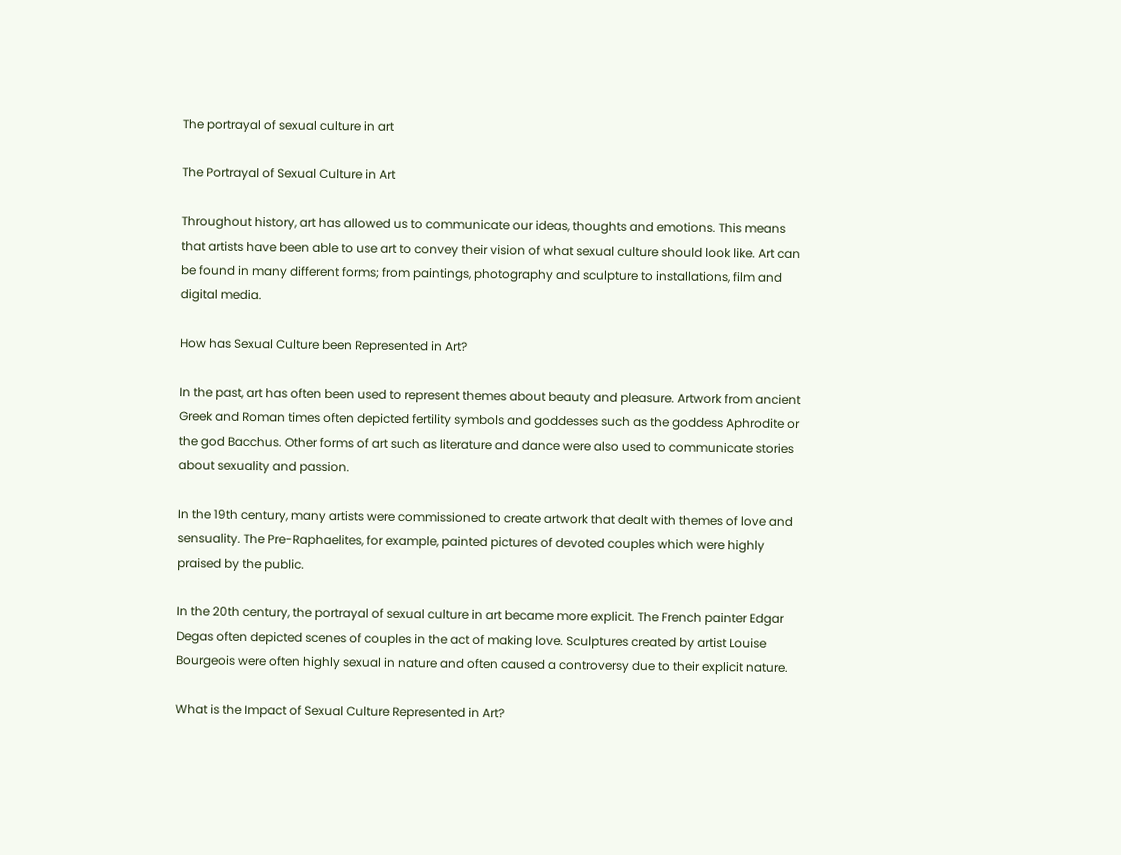The portrayal of sexual culture in art

The Portrayal of Sexual Culture in Art

Throughout history, art has allowed us to communicate our ideas, thoughts and emotions. This means that artists have been able to use art to convey their vision of what sexual culture should look like. Art can be found in many different forms; from paintings, photography and sculpture to installations, film and digital media.

How has Sexual Culture been Represented in Art?

In the past, art has often been used to represent themes about beauty and pleasure. Artwork from ancient Greek and Roman times often depicted fertility symbols and goddesses such as the goddess Aphrodite or the god Bacchus. Other forms of art such as literature and dance were also used to communicate stories about sexuality and passion.

In the 19th century, many artists were commissioned to create artwork that dealt with themes of love and sensuality. The Pre-Raphaelites, for example, painted pictures of devoted couples which were highly praised by the public.

In the 20th century, the portrayal of sexual culture in art became more explicit. The French painter Edgar Degas often depicted scenes of couples in the act of making love. Sculptures created by artist Louise Bourgeois were often highly sexual in nature and often caused a controversy due to their explicit nature.

What is the Impact of Sexual Culture Represented in Art?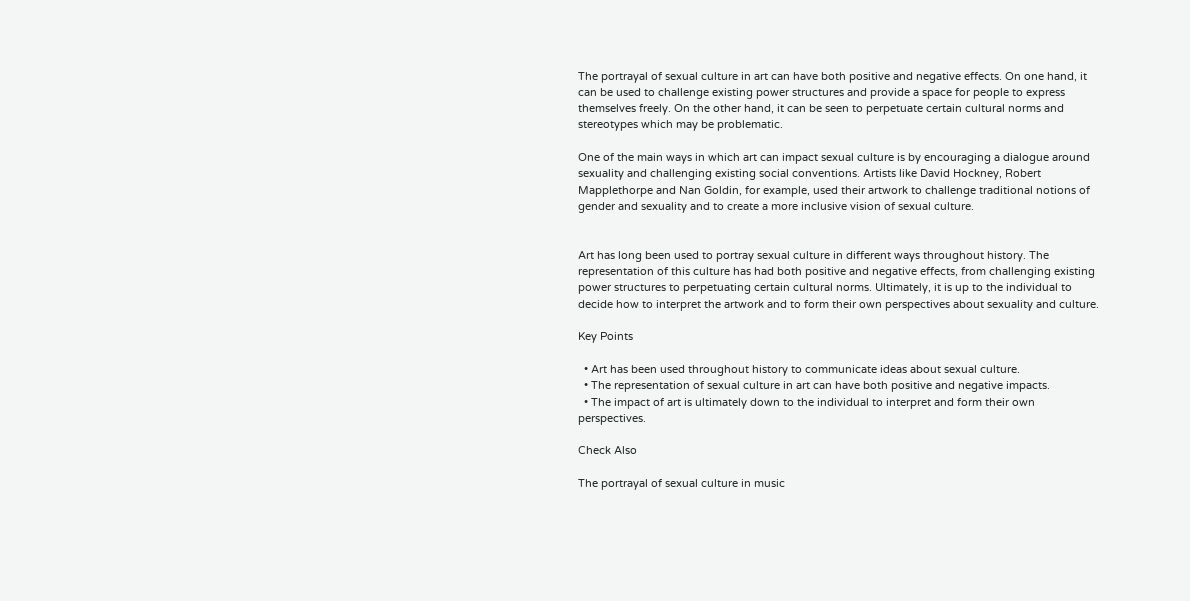The portrayal of sexual culture in art can have both positive and negative effects. On one hand, it can be used to challenge existing power structures and provide a space for people to express themselves freely. On the other hand, it can be seen to perpetuate certain cultural norms and stereotypes which may be problematic.

One of the main ways in which art can impact sexual culture is by encouraging a dialogue around sexuality and challenging existing social conventions. Artists like David Hockney, Robert Mapplethorpe and Nan Goldin, for example, used their artwork to challenge traditional notions of gender and sexuality and to create a more inclusive vision of sexual culture.


Art has long been used to portray sexual culture in different ways throughout history. The representation of this culture has had both positive and negative effects, from challenging existing power structures to perpetuating certain cultural norms. Ultimately, it is up to the individual to decide how to interpret the artwork and to form their own perspectives about sexuality and culture.

Key Points

  • Art has been used throughout history to communicate ideas about sexual culture.
  • The representation of sexual culture in art can have both positive and negative impacts.
  • The impact of art is ultimately down to the individual to interpret and form their own perspectives.

Check Also

The portrayal of sexual culture in music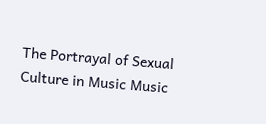The Portrayal of Sexual Culture in Music Music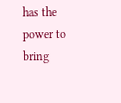has the power to bring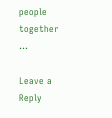people together …

Leave a Reply